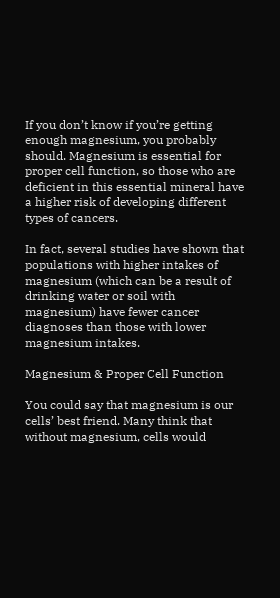If you don’t know if you’re getting enough magnesium, you probably should. Magnesium is essential for proper cell function, so those who are deficient in this essential mineral have a higher risk of developing different types of cancers.

In fact, several studies have shown that populations with higher intakes of magnesium (which can be a result of drinking water or soil with magnesium) have fewer cancer diagnoses than those with lower magnesium intakes.

Magnesium & Proper Cell Function

You could say that magnesium is our cells’ best friend. Many think that without magnesium, cells would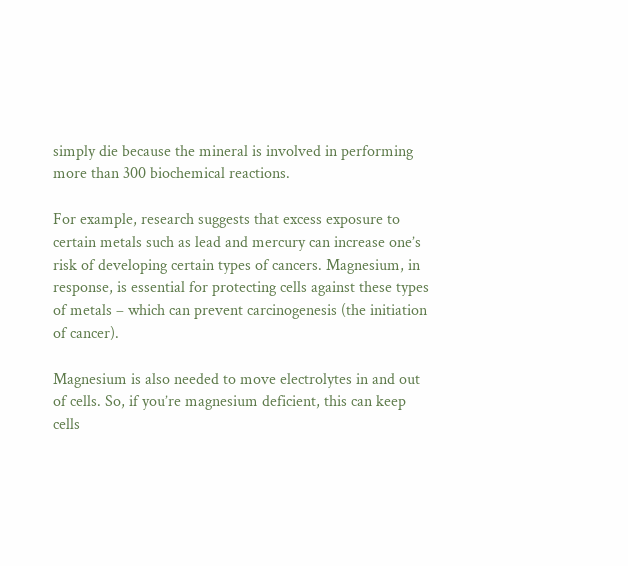simply die because the mineral is involved in performing more than 300 biochemical reactions.

For example, research suggests that excess exposure to certain metals such as lead and mercury can increase one’s risk of developing certain types of cancers. Magnesium, in response, is essential for protecting cells against these types of metals – which can prevent carcinogenesis (the initiation of cancer).

Magnesium is also needed to move electrolytes in and out of cells. So, if you’re magnesium deficient, this can keep cells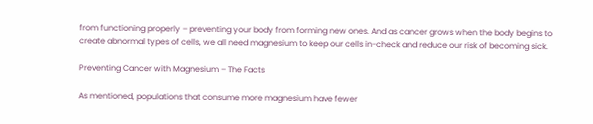from functioning properly – preventing your body from forming new ones. And as cancer grows when the body begins to create abnormal types of cells, we all need magnesium to keep our cells in-check and reduce our risk of becoming sick.

Preventing Cancer with Magnesium – The Facts

As mentioned, populations that consume more magnesium have fewer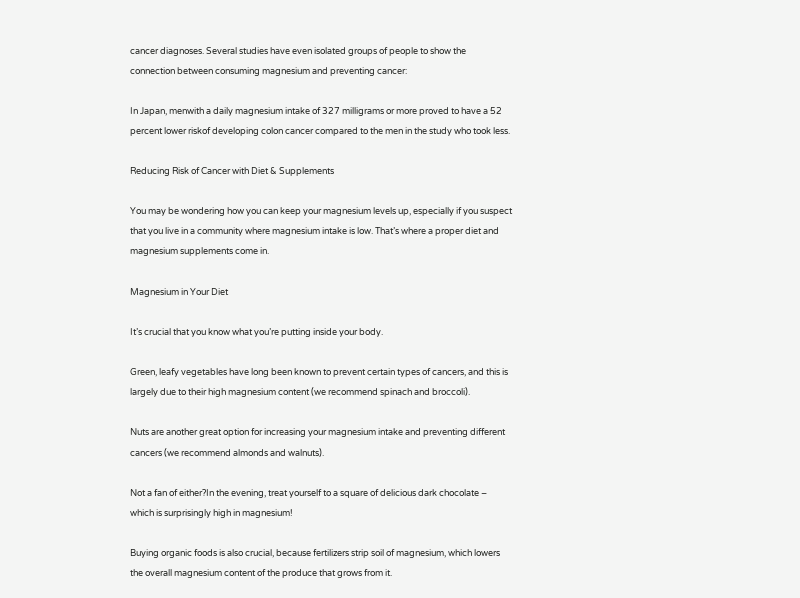cancer diagnoses. Several studies have even isolated groups of people to show the connection between consuming magnesium and preventing cancer:

In Japan, menwith a daily magnesium intake of 327 milligrams or more proved to have a 52 percent lower riskof developing colon cancer compared to the men in the study who took less.

Reducing Risk of Cancer with Diet & Supplements

You may be wondering how you can keep your magnesium levels up, especially if you suspect that you live in a community where magnesium intake is low. That’s where a proper diet and magnesium supplements come in.

Magnesium in Your Diet

It’s crucial that you know what you’re putting inside your body.

Green, leafy vegetables have long been known to prevent certain types of cancers, and this is largely due to their high magnesium content (we recommend spinach and broccoli).

Nuts are another great option for increasing your magnesium intake and preventing different cancers (we recommend almonds and walnuts).

Not a fan of either?In the evening, treat yourself to a square of delicious dark chocolate – which is surprisingly high in magnesium!

Buying organic foods is also crucial, because fertilizers strip soil of magnesium, which lowers the overall magnesium content of the produce that grows from it.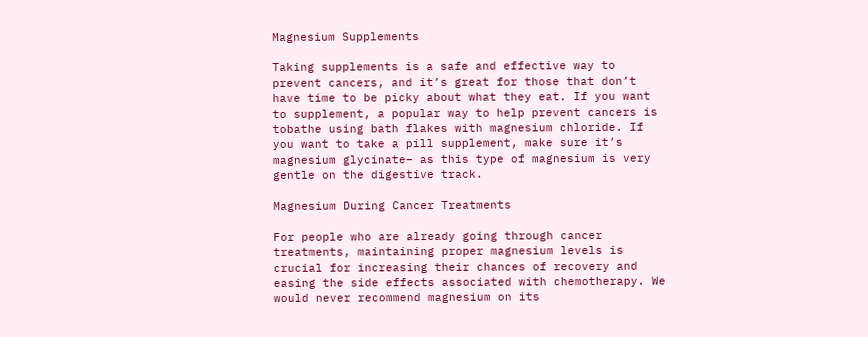Magnesium Supplements

Taking supplements is a safe and effective way to prevent cancers, and it’s great for those that don’t have time to be picky about what they eat. If you want to supplement, a popular way to help prevent cancers is tobathe using bath flakes with magnesium chloride. If you want to take a pill supplement, make sure it’s magnesium glycinate– as this type of magnesium is very gentle on the digestive track.

Magnesium During Cancer Treatments

For people who are already going through cancer treatments, maintaining proper magnesium levels is crucial for increasing their chances of recovery and easing the side effects associated with chemotherapy. We would never recommend magnesium on its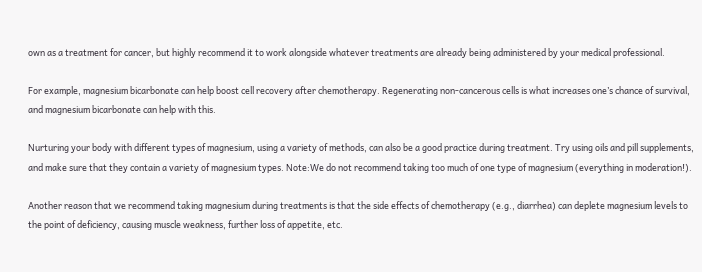own as a treatment for cancer, but highly recommend it to work alongside whatever treatments are already being administered by your medical professional.

For example, magnesium bicarbonate can help boost cell recovery after chemotherapy. Regenerating non-cancerous cells is what increases one’s chance of survival, and magnesium bicarbonate can help with this.

Nurturing your body with different types of magnesium, using a variety of methods, can also be a good practice during treatment. Try using oils and pill supplements, and make sure that they contain a variety of magnesium types. Note:We do not recommend taking too much of one type of magnesium (everything in moderation!).

Another reason that we recommend taking magnesium during treatments is that the side effects of chemotherapy (e.g., diarrhea) can deplete magnesium levels to the point of deficiency, causing muscle weakness, further loss of appetite, etc.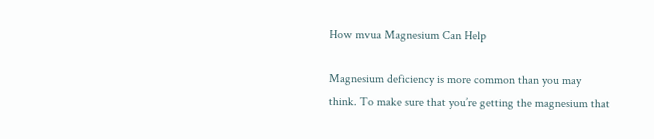How mvua Magnesium Can Help

Magnesium deficiency is more common than you may think. To make sure that you’re getting the magnesium that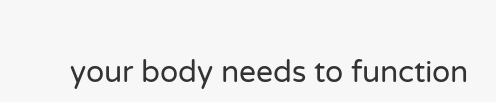your body needs to function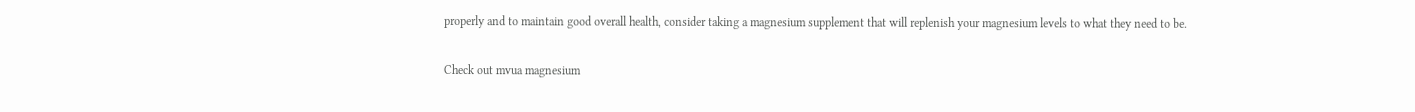properly and to maintain good overall health, consider taking a magnesium supplement that will replenish your magnesium levels to what they need to be.

Check out mvua magnesium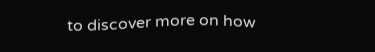to discover more on how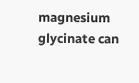magnesium glycinate can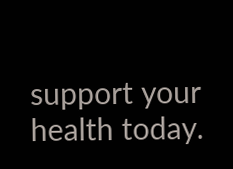support your health today.